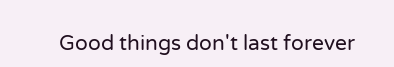Good things don't last forever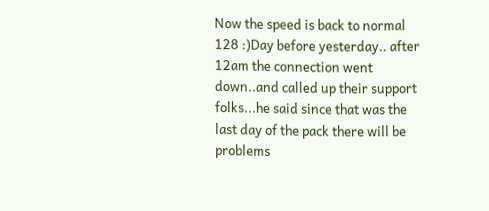Now the speed is back to normal 128 :)Day before yesterday.. after 12am the connection went down..and called up their support folks...he said since that was the last day of the pack there will be problems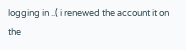logging in ..( i renewed the account it on the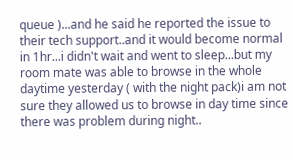queue )...and he said he reported the issue to their tech support..and it would become normal in 1hr...i didn't wait and went to sleep...but my room mate was able to browse in the whole daytime yesterday ( with the night pack)i am not sure they allowed us to browse in day time since there was problem during night..